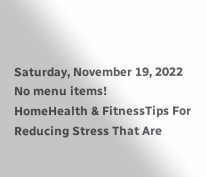Saturday, November 19, 2022
No menu items!
HomeHealth & FitnessTips For Reducing Stress That Are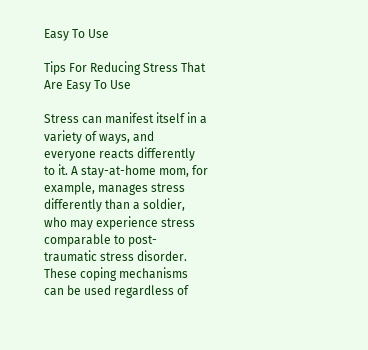Easy To Use

Tips For Reducing Stress That Are Easy To Use

Stress can manifest itself in a variety of ways, and everyone reacts differently to it. A stay-at-home mom, for example, manages stress differently than a soldier, who may experience stress comparable to post-traumatic stress disorder. These coping mechanisms can be used regardless of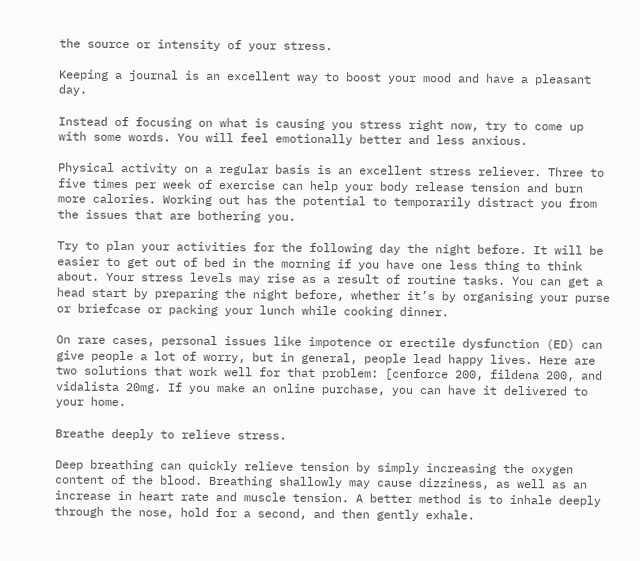the source or intensity of your stress.

Keeping a journal is an excellent way to boost your mood and have a pleasant day.

Instead of focusing on what is causing you stress right now, try to come up with some words. You will feel emotionally better and less anxious.

Physical activity on a regular basis is an excellent stress reliever. Three to five times per week of exercise can help your body release tension and burn more calories. Working out has the potential to temporarily distract you from the issues that are bothering you.

Try to plan your activities for the following day the night before. It will be easier to get out of bed in the morning if you have one less thing to think about. Your stress levels may rise as a result of routine tasks. You can get a head start by preparing the night before, whether it’s by organising your purse or briefcase or packing your lunch while cooking dinner.

On rare cases, personal issues like impotence or erectile dysfunction (ED) can give people a lot of worry, but in general, people lead happy lives. Here are two solutions that work well for that problem: [cenforce 200, fildena 200, and vidalista 20mg. If you make an online purchase, you can have it delivered to your home.

Breathe deeply to relieve stress.

Deep breathing can quickly relieve tension by simply increasing the oxygen content of the blood. Breathing shallowly may cause dizziness, as well as an increase in heart rate and muscle tension. A better method is to inhale deeply through the nose, hold for a second, and then gently exhale.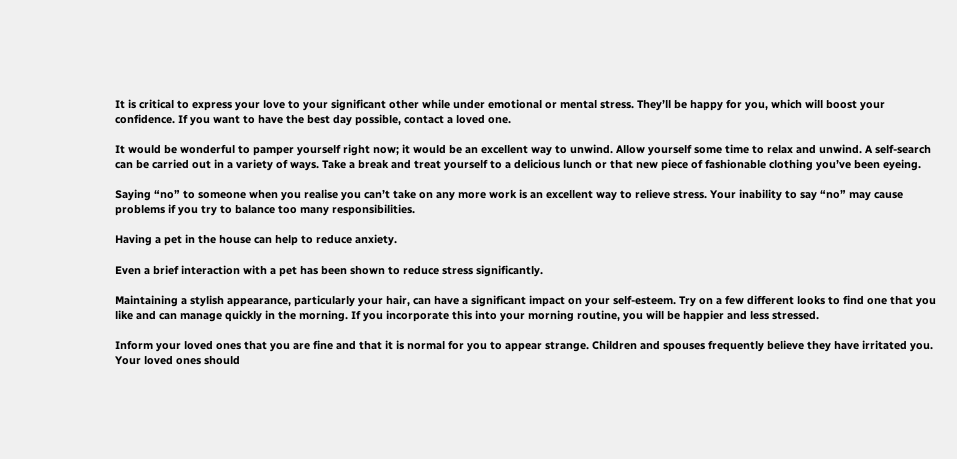It is critical to express your love to your significant other while under emotional or mental stress. They’ll be happy for you, which will boost your confidence. If you want to have the best day possible, contact a loved one.

It would be wonderful to pamper yourself right now; it would be an excellent way to unwind. Allow yourself some time to relax and unwind. A self-search can be carried out in a variety of ways. Take a break and treat yourself to a delicious lunch or that new piece of fashionable clothing you’ve been eyeing.

Saying “no” to someone when you realise you can’t take on any more work is an excellent way to relieve stress. Your inability to say “no” may cause problems if you try to balance too many responsibilities.

Having a pet in the house can help to reduce anxiety.

Even a brief interaction with a pet has been shown to reduce stress significantly.

Maintaining a stylish appearance, particularly your hair, can have a significant impact on your self-esteem. Try on a few different looks to find one that you like and can manage quickly in the morning. If you incorporate this into your morning routine, you will be happier and less stressed.

Inform your loved ones that you are fine and that it is normal for you to appear strange. Children and spouses frequently believe they have irritated you. Your loved ones should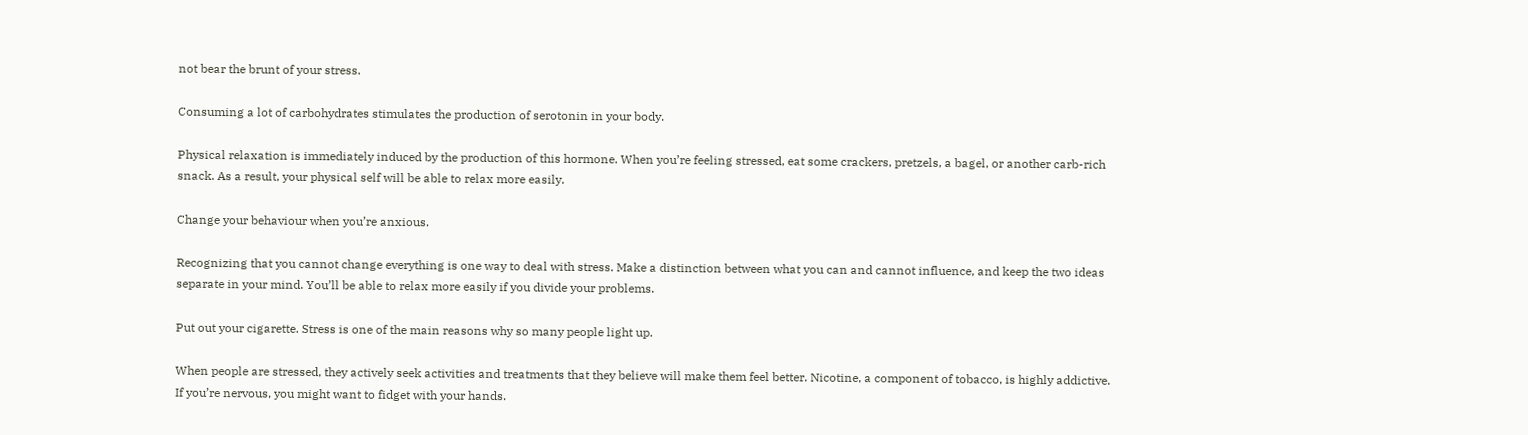not bear the brunt of your stress.

Consuming a lot of carbohydrates stimulates the production of serotonin in your body.

Physical relaxation is immediately induced by the production of this hormone. When you’re feeling stressed, eat some crackers, pretzels, a bagel, or another carb-rich snack. As a result, your physical self will be able to relax more easily.

Change your behaviour when you’re anxious.

Recognizing that you cannot change everything is one way to deal with stress. Make a distinction between what you can and cannot influence, and keep the two ideas separate in your mind. You’ll be able to relax more easily if you divide your problems.

Put out your cigarette. Stress is one of the main reasons why so many people light up.

When people are stressed, they actively seek activities and treatments that they believe will make them feel better. Nicotine, a component of tobacco, is highly addictive. If you’re nervous, you might want to fidget with your hands.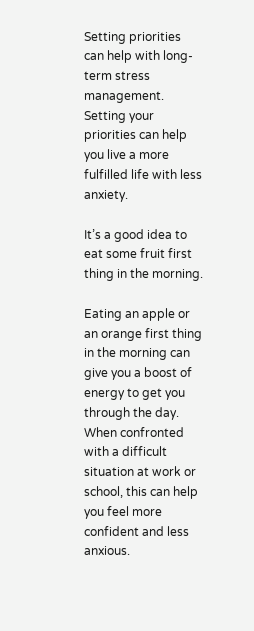Setting priorities can help with long-term stress management. Setting your priorities can help you live a more fulfilled life with less anxiety.

It’s a good idea to eat some fruit first thing in the morning.

Eating an apple or an orange first thing in the morning can give you a boost of energy to get you through the day. When confronted with a difficult situation at work or school, this can help you feel more confident and less anxious.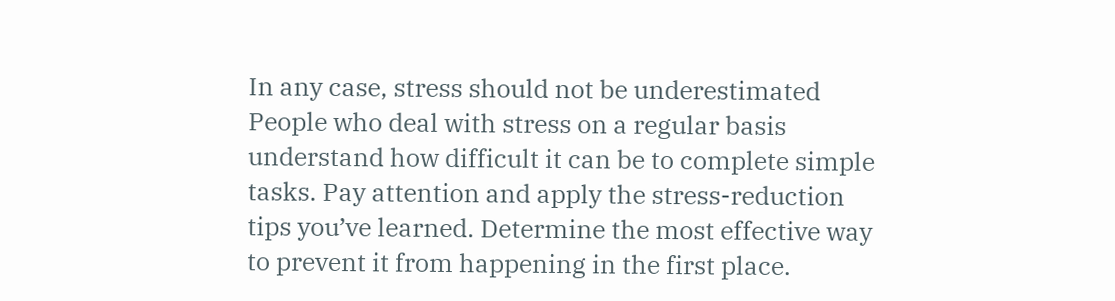In any case, stress should not be underestimated People who deal with stress on a regular basis understand how difficult it can be to complete simple tasks. Pay attention and apply the stress-reduction tips you’ve learned. Determine the most effective way to prevent it from happening in the first place.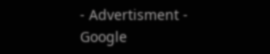- Advertisment -
Google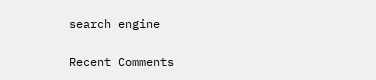search engine

Recent Comments